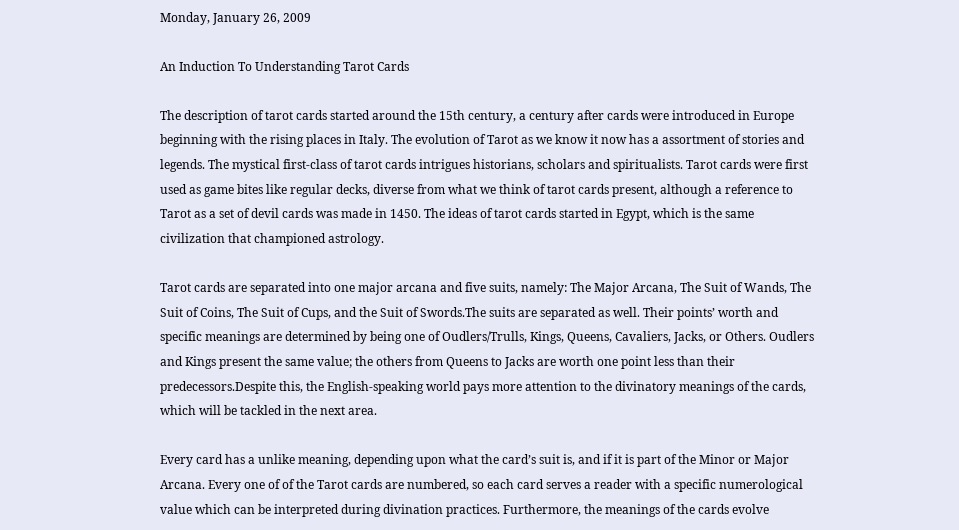Monday, January 26, 2009

An Induction To Understanding Tarot Cards

The description of tarot cards started around the 15th century, a century after cards were introduced in Europe beginning with the rising places in Italy. The evolution of Tarot as we know it now has a assortment of stories and legends. The mystical first-class of tarot cards intrigues historians, scholars and spiritualists. Tarot cards were first used as game bites like regular decks, diverse from what we think of tarot cards present, although a reference to Tarot as a set of devil cards was made in 1450. The ideas of tarot cards started in Egypt, which is the same civilization that championed astrology.

Tarot cards are separated into one major arcana and five suits, namely: The Major Arcana, The Suit of Wands, The Suit of Coins, The Suit of Cups, and the Suit of Swords.The suits are separated as well. Their points’ worth and specific meanings are determined by being one of Oudlers/Trulls, Kings, Queens, Cavaliers, Jacks, or Others. Oudlers and Kings present the same value; the others from Queens to Jacks are worth one point less than their predecessors.Despite this, the English-speaking world pays more attention to the divinatory meanings of the cards, which will be tackled in the next area.

Every card has a unlike meaning, depending upon what the card’s suit is, and if it is part of the Minor or Major Arcana. Every one of of the Tarot cards are numbered, so each card serves a reader with a specific numerological value which can be interpreted during divination practices. Furthermore, the meanings of the cards evolve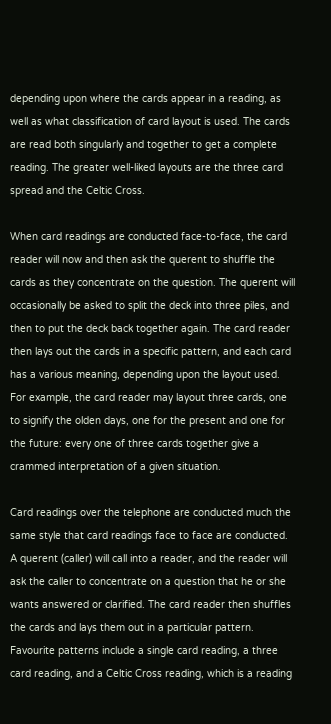depending upon where the cards appear in a reading, as well as what classification of card layout is used. The cards are read both singularly and together to get a complete reading. The greater well-liked layouts are the three card spread and the Celtic Cross.

When card readings are conducted face-to-face, the card reader will now and then ask the querent to shuffle the cards as they concentrate on the question. The querent will occasionally be asked to split the deck into three piles, and then to put the deck back together again. The card reader then lays out the cards in a specific pattern, and each card has a various meaning, depending upon the layout used. For example, the card reader may layout three cards, one to signify the olden days, one for the present and one for the future: every one of three cards together give a crammed interpretation of a given situation.

Card readings over the telephone are conducted much the same style that card readings face to face are conducted. A querent (caller) will call into a reader, and the reader will ask the caller to concentrate on a question that he or she wants answered or clarified. The card reader then shuffles the cards and lays them out in a particular pattern. Favourite patterns include a single card reading, a three card reading, and a Celtic Cross reading, which is a reading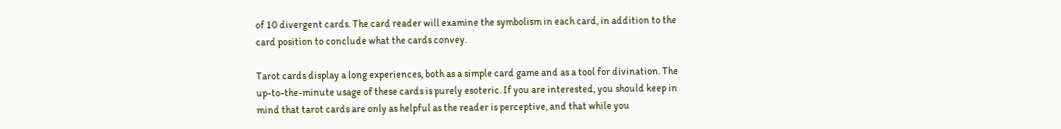of 10 divergent cards. The card reader will examine the symbolism in each card, in addition to the card position to conclude what the cards convey.

Tarot cards display a long experiences, both as a simple card game and as a tool for divination. The up-to-the-minute usage of these cards is purely esoteric. If you are interested, you should keep in mind that tarot cards are only as helpful as the reader is perceptive, and that while you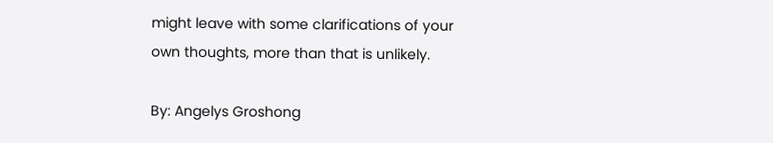might leave with some clarifications of your own thoughts, more than that is unlikely.

By: Angelys Groshong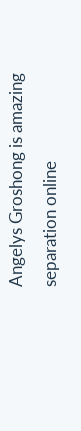Angelys Groshong is amazing separation online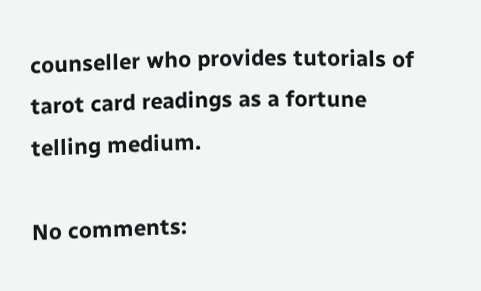counseller who provides tutorials of tarot card readings as a fortune telling medium.

No comments: